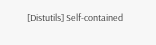[Distutils] Self-contained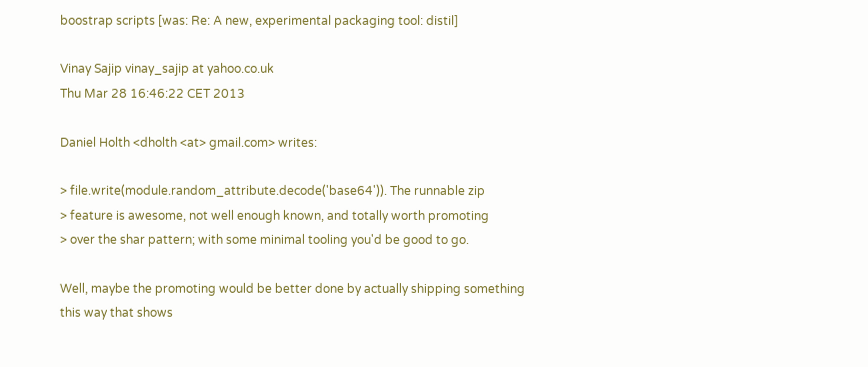boostrap scripts [was: Re: A new, experimental packaging tool: distil]

Vinay Sajip vinay_sajip at yahoo.co.uk
Thu Mar 28 16:46:22 CET 2013

Daniel Holth <dholth <at> gmail.com> writes:

> file.write(module.random_attribute.decode('base64')). The runnable zip
> feature is awesome, not well enough known, and totally worth promoting
> over the shar pattern; with some minimal tooling you'd be good to go.

Well, maybe the promoting would be better done by actually shipping something
this way that shows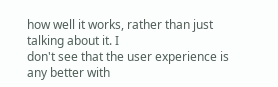how well it works, rather than just talking about it. I
don't see that the user experience is any better with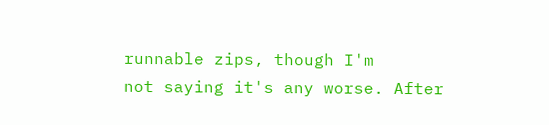runnable zips, though I'm
not saying it's any worse. After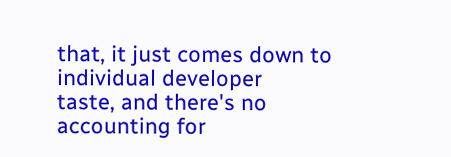that, it just comes down to individual developer
taste, and there's no accounting for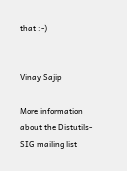that :-)


Vinay Sajip

More information about the Distutils-SIG mailing list